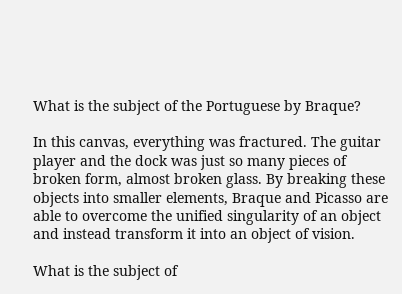What is the subject of the Portuguese by Braque?

In this canvas, everything was fractured. The guitar player and the dock was just so many pieces of broken form, almost broken glass. By breaking these objects into smaller elements, Braque and Picasso are able to overcome the unified singularity of an object and instead transform it into an object of vision.

What is the subject of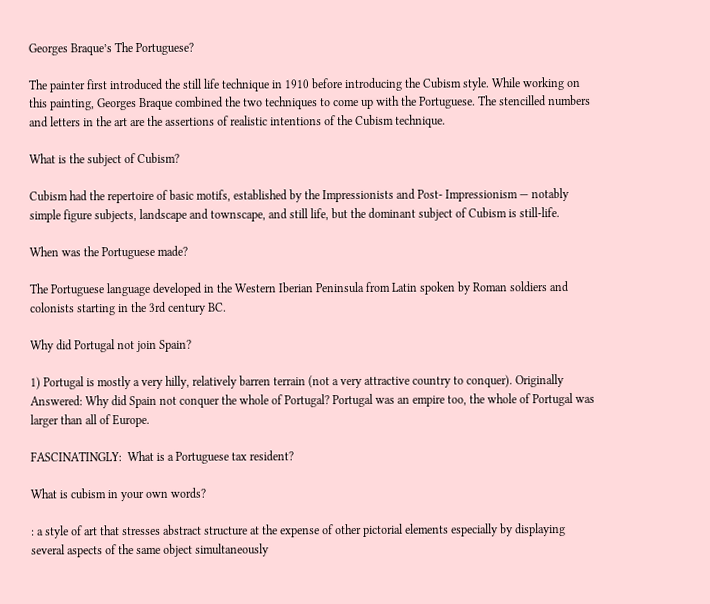Georges Braque’s The Portuguese?

The painter first introduced the still life technique in 1910 before introducing the Cubism style. While working on this painting, Georges Braque combined the two techniques to come up with the Portuguese. The stencilled numbers and letters in the art are the assertions of realistic intentions of the Cubism technique.

What is the subject of Cubism?

Cubism had the repertoire of basic motifs, established by the Impressionists and Post- Impressionism — notably simple figure subjects, landscape and townscape, and still life, but the dominant subject of Cubism is still-life.

When was the Portuguese made?

The Portuguese language developed in the Western Iberian Peninsula from Latin spoken by Roman soldiers and colonists starting in the 3rd century BC.

Why did Portugal not join Spain?

1) Portugal is mostly a very hilly, relatively barren terrain (not a very attractive country to conquer). Originally Answered: Why did Spain not conquer the whole of Portugal? Portugal was an empire too, the whole of Portugal was larger than all of Europe.

FASCINATINGLY:  What is a Portuguese tax resident?

What is cubism in your own words?

: a style of art that stresses abstract structure at the expense of other pictorial elements especially by displaying several aspects of the same object simultaneously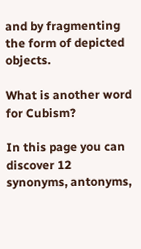and by fragmenting the form of depicted objects.

What is another word for Cubism?

In this page you can discover 12 synonyms, antonyms,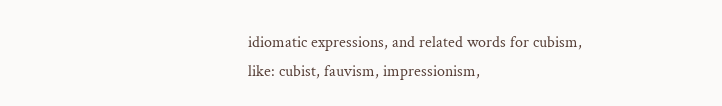idiomatic expressions, and related words for cubism, like: cubist, fauvism, impressionism,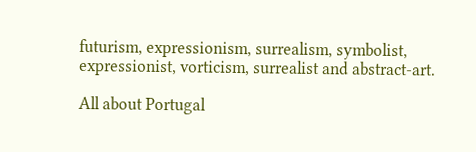futurism, expressionism, surrealism, symbolist, expressionist, vorticism, surrealist and abstract-art.

All about Portugal